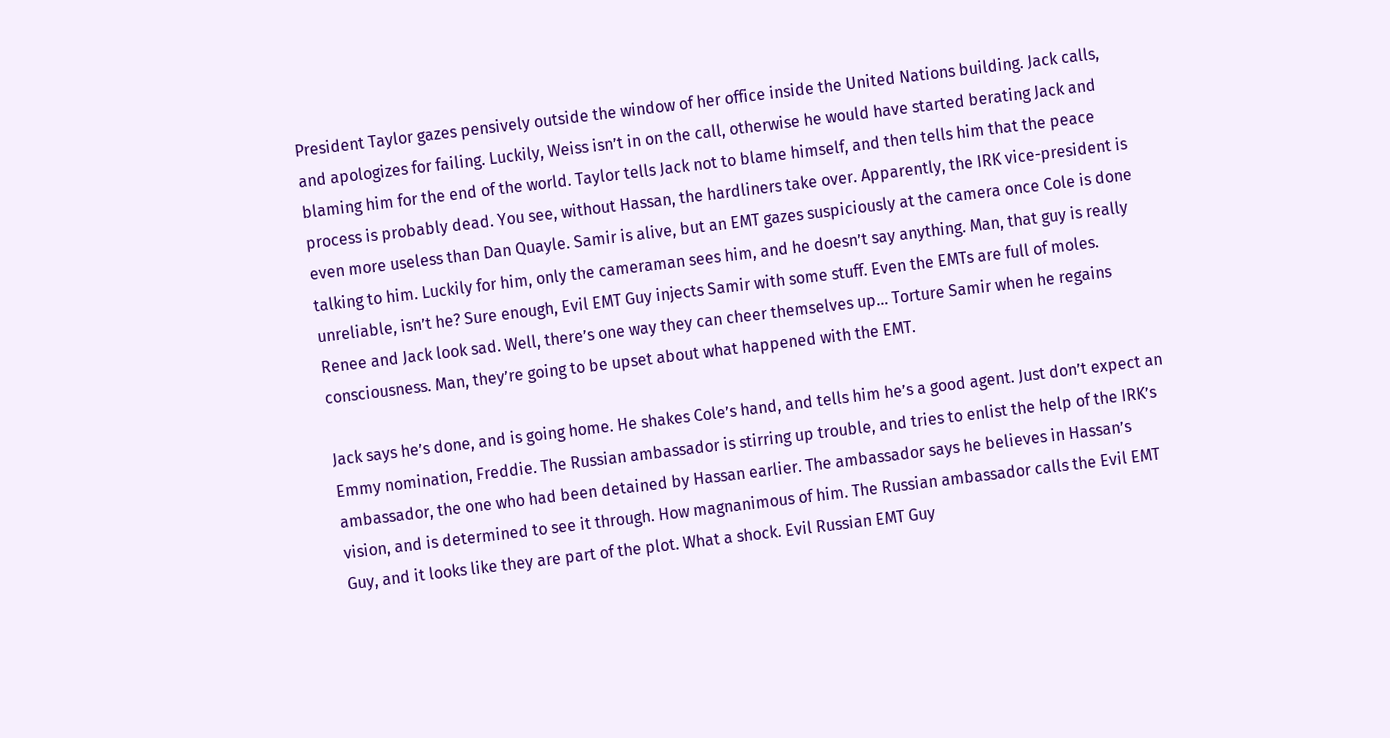President Taylor gazes pensively outside the window of her office inside the United Nations building. Jack calls, and apologizes for failing. Luckily, Weiss isn’t in on the call, otherwise he would have started berating Jack and blaming him for the end of the world. Taylor tells Jack not to blame himself, and then tells him that the peace process is probably dead. You see, without Hassan, the hardliners take over. Apparently, the IRK vice-president is even more useless than Dan Quayle. Samir is alive, but an EMT gazes suspiciously at the camera once Cole is done talking to him. Luckily for him, only the cameraman sees him, and he doesn’t say anything. Man, that guy is really unreliable, isn’t he? Sure enough, Evil EMT Guy injects Samir with some stuff. Even the EMTs are full of moles. Renee and Jack look sad. Well, there’s one way they can cheer themselves up… Torture Samir when he regains consciousness. Man, they’re going to be upset about what happened with the EMT.

Jack says he’s done, and is going home. He shakes Cole’s hand, and tells him he’s a good agent. Just don’t expect an Emmy nomination, Freddie. The Russian ambassador is stirring up trouble, and tries to enlist the help of the IRK’s ambassador, the one who had been detained by Hassan earlier. The ambassador says he believes in Hassan’s vision, and is determined to see it through. How magnanimous of him. The Russian ambassador calls the Evil EMT Guy, and it looks like they are part of the plot. What a shock. Evil Russian EMT Guy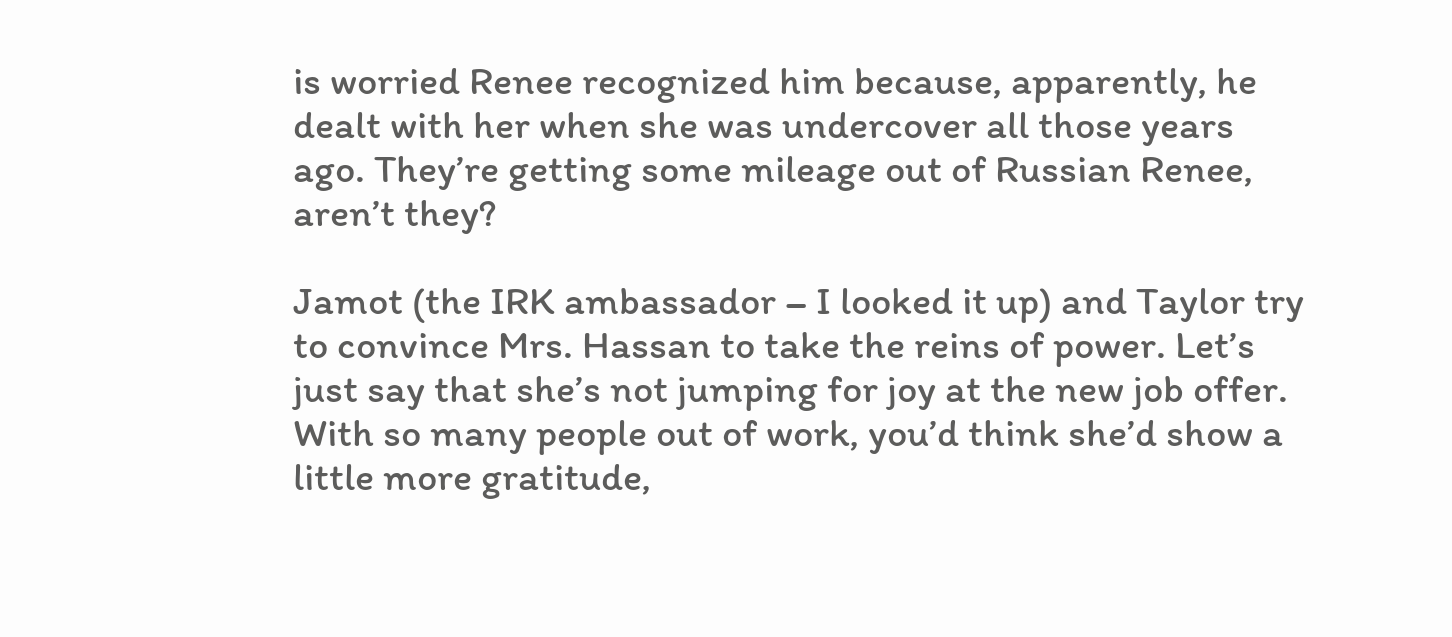is worried Renee recognized him because, apparently, he dealt with her when she was undercover all those years ago. They’re getting some mileage out of Russian Renee, aren’t they?

Jamot (the IRK ambassador – I looked it up) and Taylor try to convince Mrs. Hassan to take the reins of power. Let’s just say that she’s not jumping for joy at the new job offer. With so many people out of work, you’d think she’d show a little more gratitude,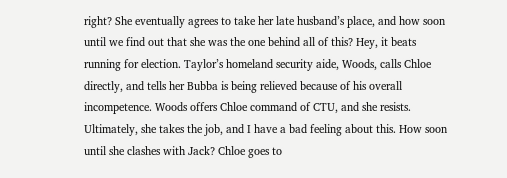right? She eventually agrees to take her late husband’s place, and how soon until we find out that she was the one behind all of this? Hey, it beats running for election. Taylor’s homeland security aide, Woods, calls Chloe directly, and tells her Bubba is being relieved because of his overall incompetence. Woods offers Chloe command of CTU, and she resists. Ultimately, she takes the job, and I have a bad feeling about this. How soon until she clashes with Jack? Chloe goes to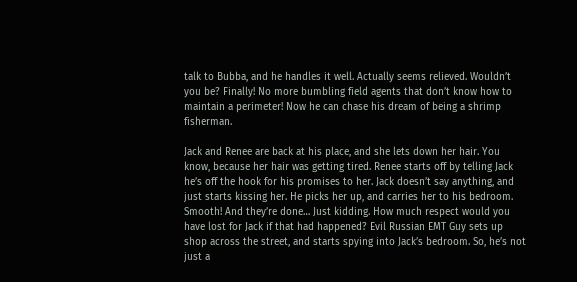talk to Bubba, and he handles it well. Actually seems relieved. Wouldn’t you be? Finally! No more bumbling field agents that don’t know how to maintain a perimeter! Now he can chase his dream of being a shrimp fisherman.

Jack and Renee are back at his place, and she lets down her hair. You know, because her hair was getting tired. Renee starts off by telling Jack he’s off the hook for his promises to her. Jack doesn’t say anything, and just starts kissing her. He picks her up, and carries her to his bedroom. Smooth! And they’re done… Just kidding. How much respect would you have lost for Jack if that had happened? Evil Russian EMT Guy sets up shop across the street, and starts spying into Jack’s bedroom. So, he’s not just a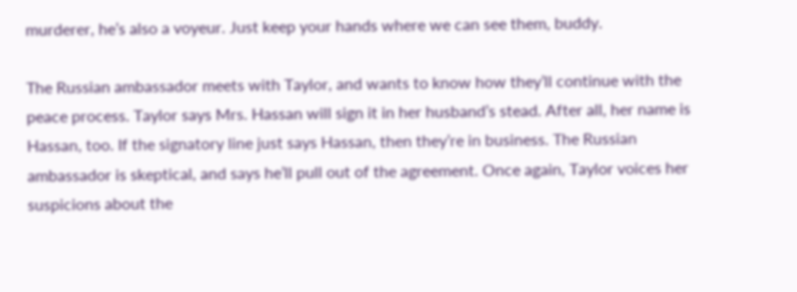murderer, he’s also a voyeur. Just keep your hands where we can see them, buddy.

The Russian ambassador meets with Taylor, and wants to know how they’ll continue with the peace process. Taylor says Mrs. Hassan will sign it in her husband’s stead. After all, her name is Hassan, too. If the signatory line just says Hassan, then they’re in business. The Russian ambassador is skeptical, and says he’ll pull out of the agreement. Once again, Taylor voices her suspicions about the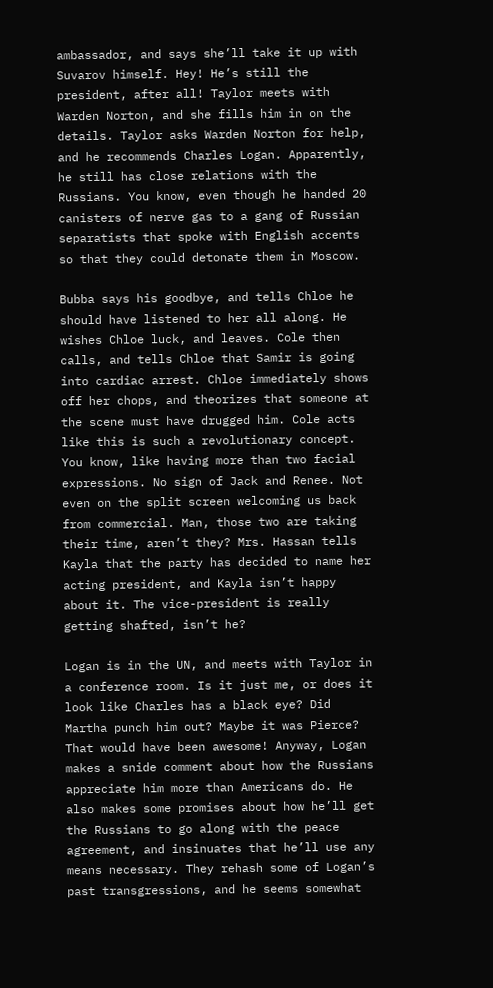ambassador, and says she’ll take it up with Suvarov himself. Hey! He’s still the president, after all! Taylor meets with Warden Norton, and she fills him in on the details. Taylor asks Warden Norton for help, and he recommends Charles Logan. Apparently, he still has close relations with the Russians. You know, even though he handed 20 canisters of nerve gas to a gang of Russian separatists that spoke with English accents so that they could detonate them in Moscow.

Bubba says his goodbye, and tells Chloe he should have listened to her all along. He wishes Chloe luck, and leaves. Cole then calls, and tells Chloe that Samir is going into cardiac arrest. Chloe immediately shows off her chops, and theorizes that someone at the scene must have drugged him. Cole acts like this is such a revolutionary concept. You know, like having more than two facial expressions. No sign of Jack and Renee. Not even on the split screen welcoming us back from commercial. Man, those two are taking their time, aren’t they? Mrs. Hassan tells Kayla that the party has decided to name her acting president, and Kayla isn’t happy about it. The vice-president is really getting shafted, isn’t he?

Logan is in the UN, and meets with Taylor in a conference room. Is it just me, or does it look like Charles has a black eye? Did Martha punch him out? Maybe it was Pierce? That would have been awesome! Anyway, Logan makes a snide comment about how the Russians appreciate him more than Americans do. He also makes some promises about how he’ll get the Russians to go along with the peace agreement, and insinuates that he’ll use any means necessary. They rehash some of Logan’s past transgressions, and he seems somewhat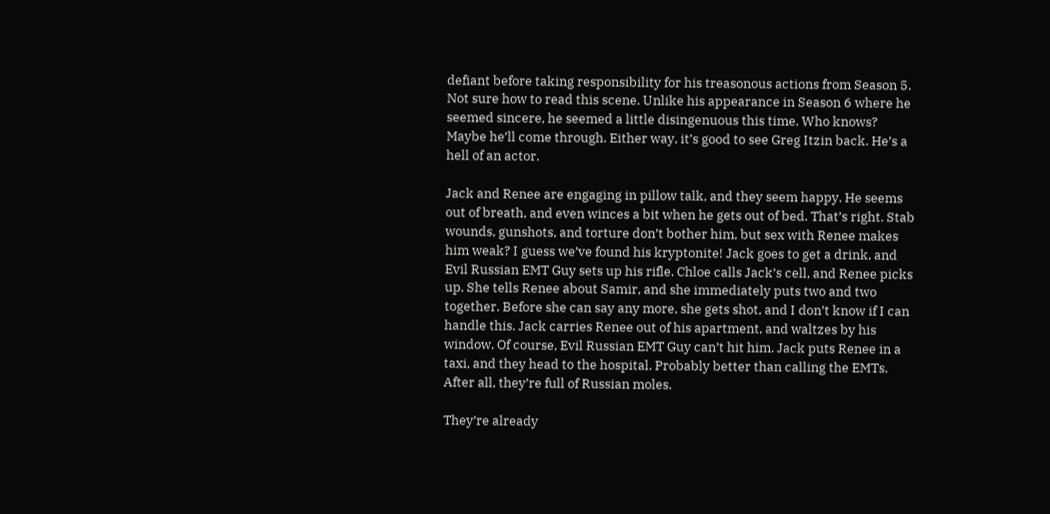defiant before taking responsibility for his treasonous actions from Season 5. Not sure how to read this scene. Unlike his appearance in Season 6 where he seemed sincere, he seemed a little disingenuous this time. Who knows? Maybe he’ll come through. Either way, it’s good to see Greg Itzin back. He’s a hell of an actor.

Jack and Renee are engaging in pillow talk, and they seem happy. He seems out of breath, and even winces a bit when he gets out of bed. That’s right. Stab wounds, gunshots, and torture don’t bother him, but sex with Renee makes him weak? I guess we’ve found his kryptonite! Jack goes to get a drink, and Evil Russian EMT Guy sets up his rifle. Chloe calls Jack’s cell, and Renee picks up. She tells Renee about Samir, and she immediately puts two and two together. Before she can say any more, she gets shot, and I don’t know if I can handle this. Jack carries Renee out of his apartment, and waltzes by his window. Of course, Evil Russian EMT Guy can’t hit him. Jack puts Renee in a taxi, and they head to the hospital. Probably better than calling the EMTs. After all, they’re full of Russian moles.

They’re already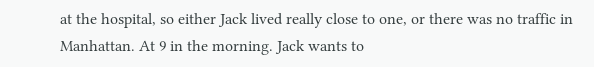at the hospital, so either Jack lived really close to one, or there was no traffic in Manhattan. At 9 in the morning. Jack wants to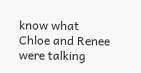know what Chloe and Renee were talking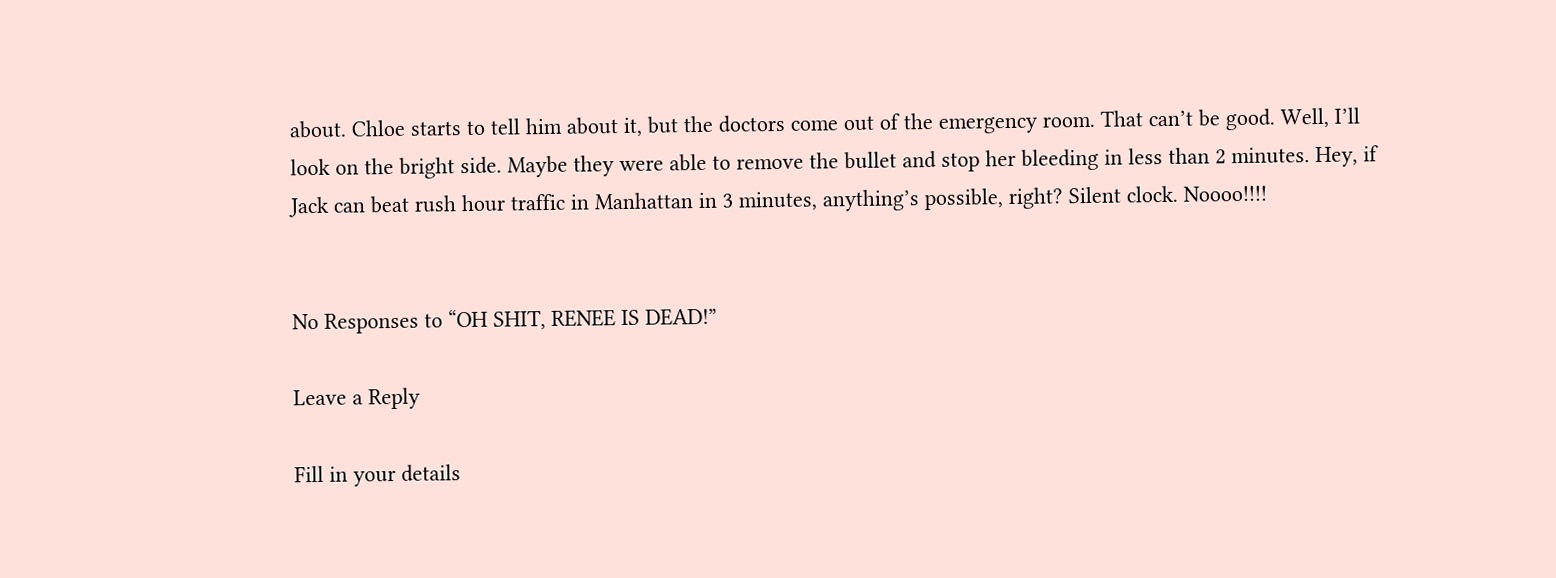about. Chloe starts to tell him about it, but the doctors come out of the emergency room. That can’t be good. Well, I’ll look on the bright side. Maybe they were able to remove the bullet and stop her bleeding in less than 2 minutes. Hey, if Jack can beat rush hour traffic in Manhattan in 3 minutes, anything’s possible, right? Silent clock. Noooo!!!!


No Responses to “OH SHIT, RENEE IS DEAD!”

Leave a Reply

Fill in your details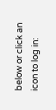below or click an icon to log in: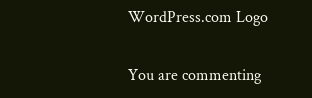WordPress.com Logo

You are commenting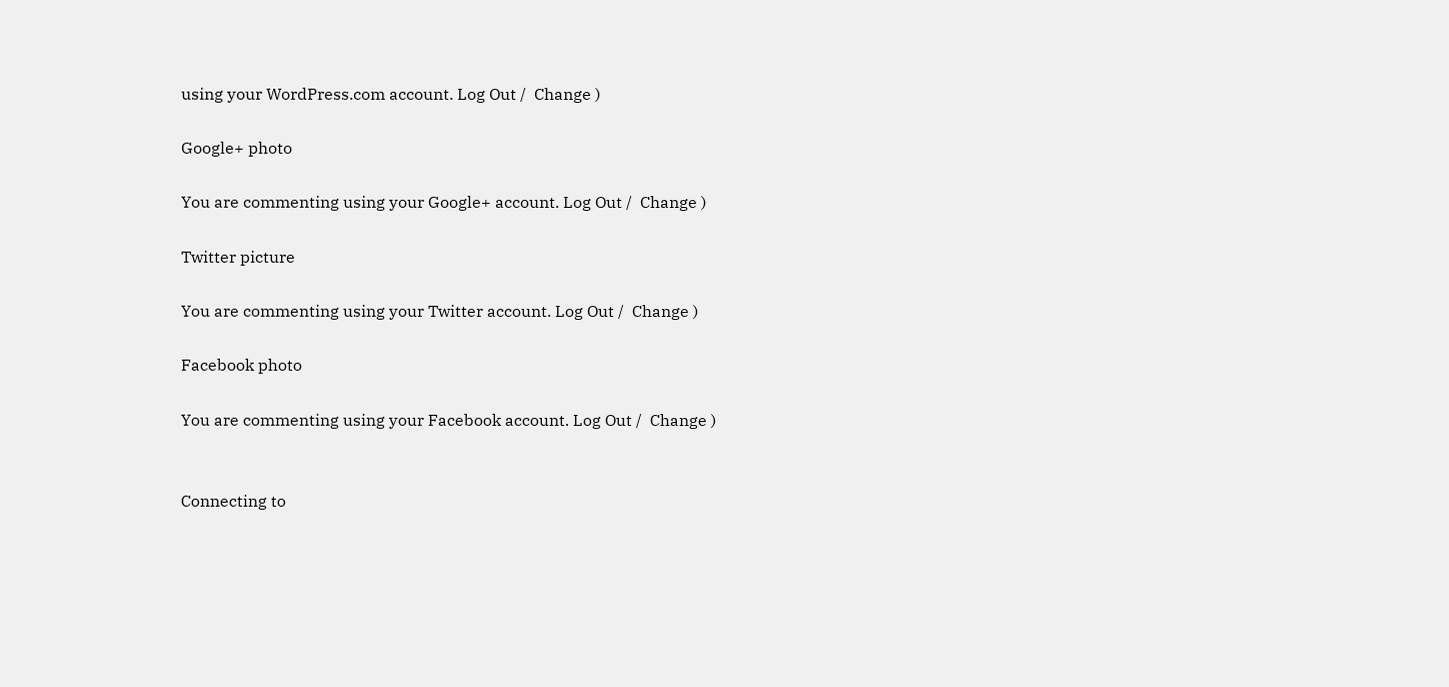using your WordPress.com account. Log Out /  Change )

Google+ photo

You are commenting using your Google+ account. Log Out /  Change )

Twitter picture

You are commenting using your Twitter account. Log Out /  Change )

Facebook photo

You are commenting using your Facebook account. Log Out /  Change )


Connecting to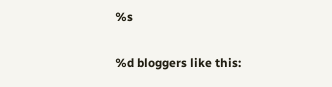%s

%d bloggers like this: